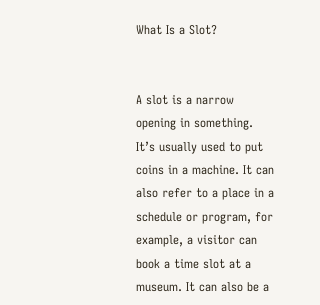What Is a Slot?


A slot is a narrow opening in something. It’s usually used to put coins in a machine. It can also refer to a place in a schedule or program, for example, a visitor can book a time slot at a museum. It can also be a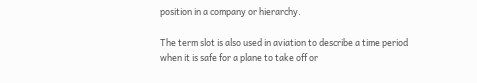position in a company or hierarchy.

The term slot is also used in aviation to describe a time period when it is safe for a plane to take off or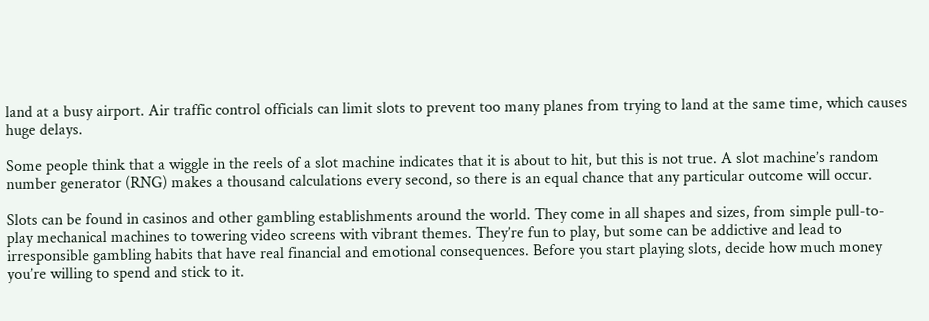land at a busy airport. Air traffic control officials can limit slots to prevent too many planes from trying to land at the same time, which causes huge delays.

Some people think that a wiggle in the reels of a slot machine indicates that it is about to hit, but this is not true. A slot machine’s random number generator (RNG) makes a thousand calculations every second, so there is an equal chance that any particular outcome will occur.

Slots can be found in casinos and other gambling establishments around the world. They come in all shapes and sizes, from simple pull-to-play mechanical machines to towering video screens with vibrant themes. They’re fun to play, but some can be addictive and lead to irresponsible gambling habits that have real financial and emotional consequences. Before you start playing slots, decide how much money you’re willing to spend and stick to it.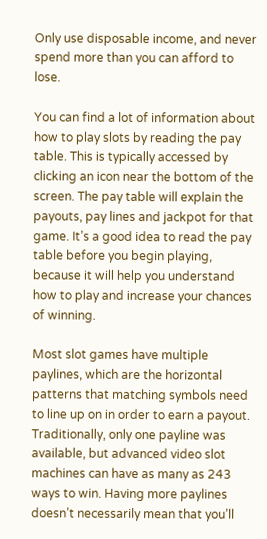Only use disposable income, and never spend more than you can afford to lose.

You can find a lot of information about how to play slots by reading the pay table. This is typically accessed by clicking an icon near the bottom of the screen. The pay table will explain the payouts, pay lines and jackpot for that game. It’s a good idea to read the pay table before you begin playing, because it will help you understand how to play and increase your chances of winning.

Most slot games have multiple paylines, which are the horizontal patterns that matching symbols need to line up on in order to earn a payout. Traditionally, only one payline was available, but advanced video slot machines can have as many as 243 ways to win. Having more paylines doesn’t necessarily mean that you’ll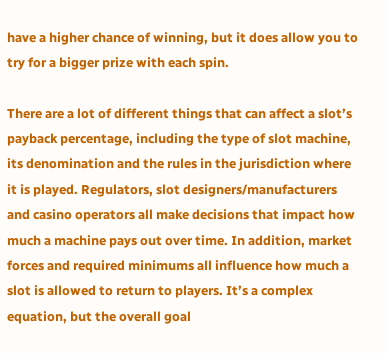have a higher chance of winning, but it does allow you to try for a bigger prize with each spin.

There are a lot of different things that can affect a slot’s payback percentage, including the type of slot machine, its denomination and the rules in the jurisdiction where it is played. Regulators, slot designers/manufacturers and casino operators all make decisions that impact how much a machine pays out over time. In addition, market forces and required minimums all influence how much a slot is allowed to return to players. It’s a complex equation, but the overall goal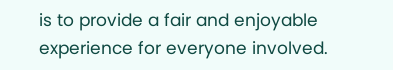is to provide a fair and enjoyable experience for everyone involved.